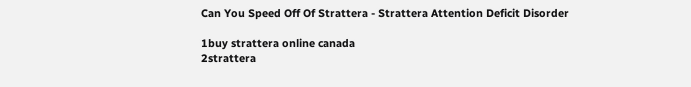Can You Speed Off Of Strattera - Strattera Attention Deficit Disorder

1buy strattera online canada
2strattera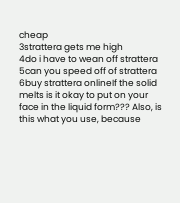cheap
3strattera gets me high
4do i have to wean off strattera
5can you speed off of strattera
6buy strattera onlineIf the solid melts is it okay to put on your face in the liquid form??? Also, is this what you use, because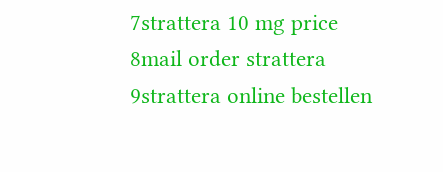7strattera 10 mg price
8mail order strattera
9strattera online bestellen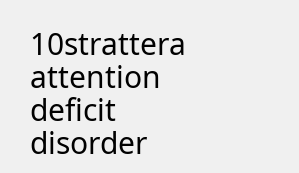10strattera attention deficit disorder